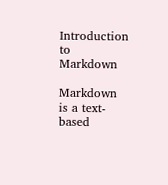Introduction to Markdown

Markdown is a text-based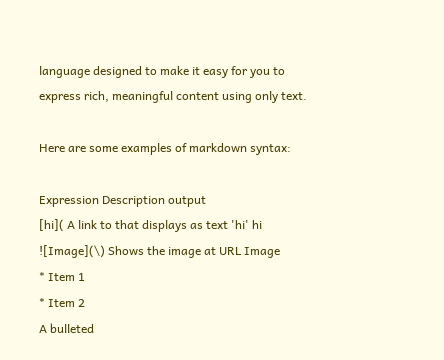language designed to make it easy for you to express rich, meaningful content using only text.

Here are some examples of markdown syntax:

Expression Description output
[hi]( A link to that displays as text 'hi' hi
![Image](\) Shows the image at URL Image
* Item 1
* Item 2
A bulleted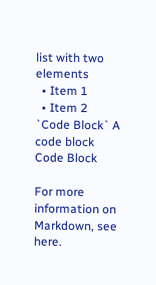list with two elements
  • Item 1
  • Item 2
`Code Block` A code block Code Block

For more information on Markdown, see here.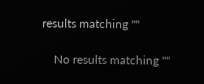results matching ""

    No results matching ""